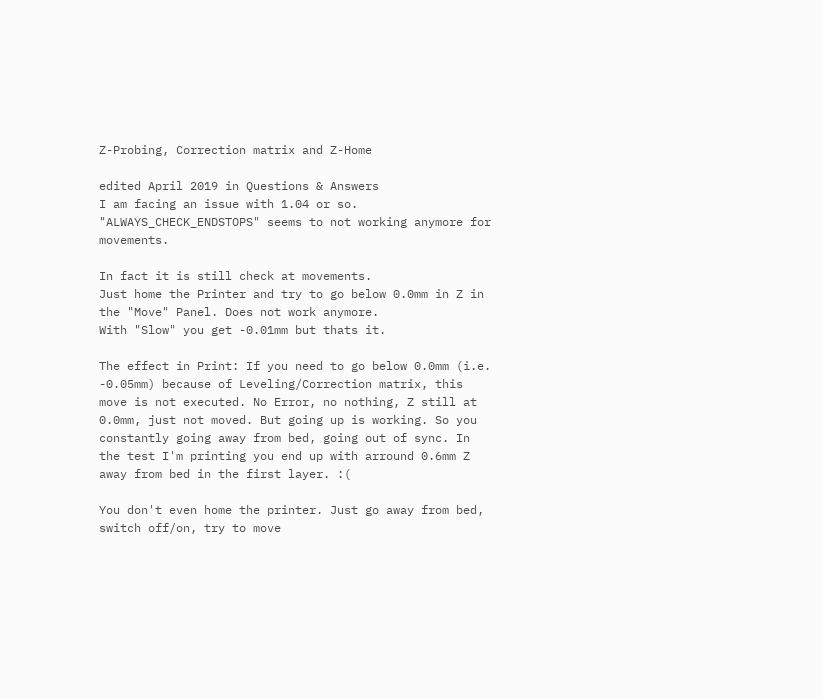Z-Probing, Correction matrix and Z-Home

edited April 2019 in Questions & Answers
I am facing an issue with 1.04 or so.
"ALWAYS_CHECK_ENDSTOPS" seems to not working anymore for movements.

In fact it is still check at movements.
Just home the Printer and try to go below 0.0mm in Z in the "Move" Panel. Does not work anymore.
With "Slow" you get -0.01mm but thats it.

The effect in Print: If you need to go below 0.0mm (i.e. -0.05mm) because of Leveling/Correction matrix, this move is not executed. No Error, no nothing, Z still at 0.0mm, just not moved. But going up is working. So you constantly going away from bed, going out of sync. In the test I'm printing you end up with arround 0.6mm Z away from bed in the first layer. :(

You don't even home the printer. Just go away from bed, switch off/on, try to move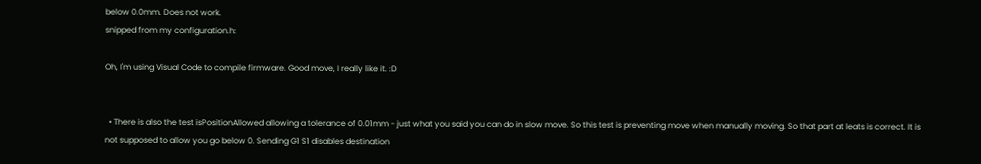below 0.0mm. Does not work.
snipped from my configuration.h:

Oh, I'm using Visual Code to compile firmware. Good move, I really like it. :D


  • There is also the test isPositionAllowed allowing a tolerance of 0.01mm - just what you said you can do in slow move. So this test is preventing move when manually moving. So that part at leats is correct. It is not supposed to allow you go below 0. Sending G1 S1 disables destination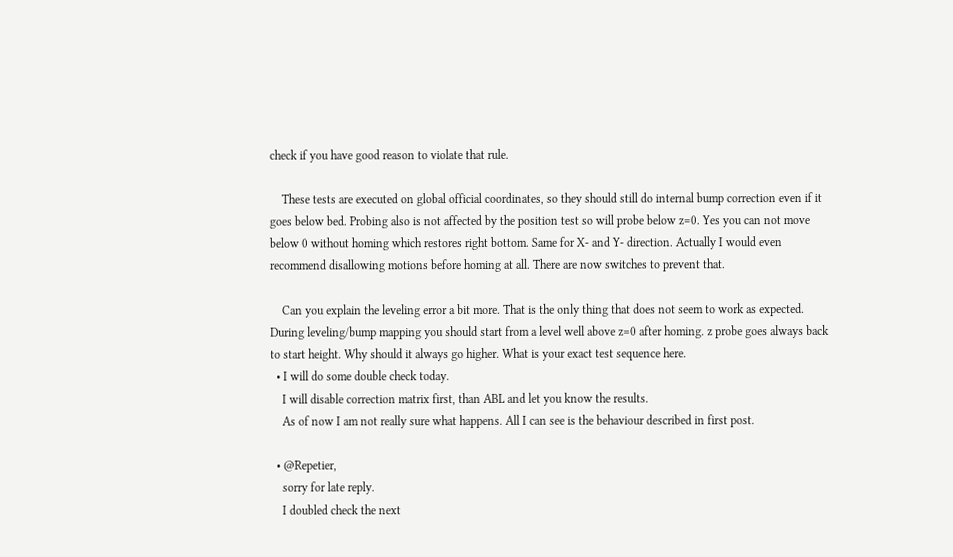check if you have good reason to violate that rule.

    These tests are executed on global official coordinates, so they should still do internal bump correction even if it goes below bed. Probing also is not affected by the position test so will probe below z=0. Yes you can not move below 0 without homing which restores right bottom. Same for X- and Y- direction. Actually I would even recommend disallowing motions before homing at all. There are now switches to prevent that.

    Can you explain the leveling error a bit more. That is the only thing that does not seem to work as expected. During leveling/bump mapping you should start from a level well above z=0 after homing. z probe goes always back to start height. Why should it always go higher. What is your exact test sequence here.
  • I will do some double check today.
    I will disable correction matrix first, than ABL and let you know the results.
    As of now I am not really sure what happens. All I can see is the behaviour described in first post.

  • @Repetier,
    sorry for late reply.
    I doubled check the next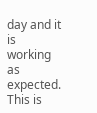day and it is working as expected. This is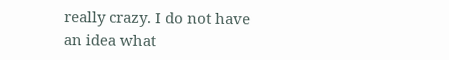really crazy. I do not have an idea what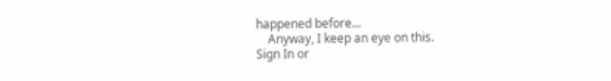happened before...
    Anyway, I keep an eye on this.
Sign In or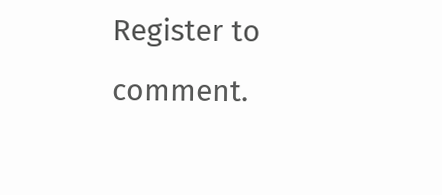Register to comment.